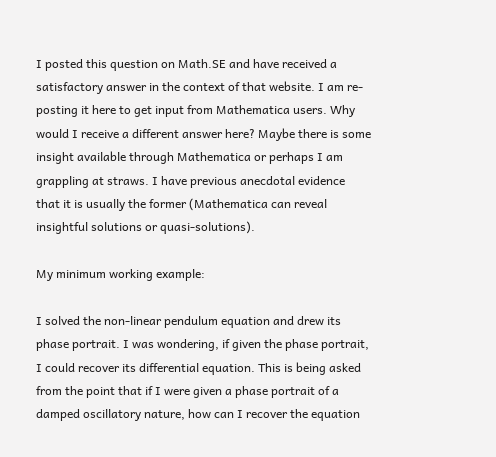I posted this question on Math.SE and have received a satisfactory answer in the context of that website. I am re-posting it here to get input from Mathematica users. Why would I receive a different answer here? Maybe there is some insight available through Mathematica or perhaps I am grappling at straws. I have previous anecdotal evidence that it is usually the former (Mathematica can reveal insightful solutions or quasi-solutions).

My minimum working example:

I solved the non-linear pendulum equation and drew its phase portrait. I was wondering, if given the phase portrait, I could recover its differential equation. This is being asked from the point that if I were given a phase portrait of a damped oscillatory nature, how can I recover the equation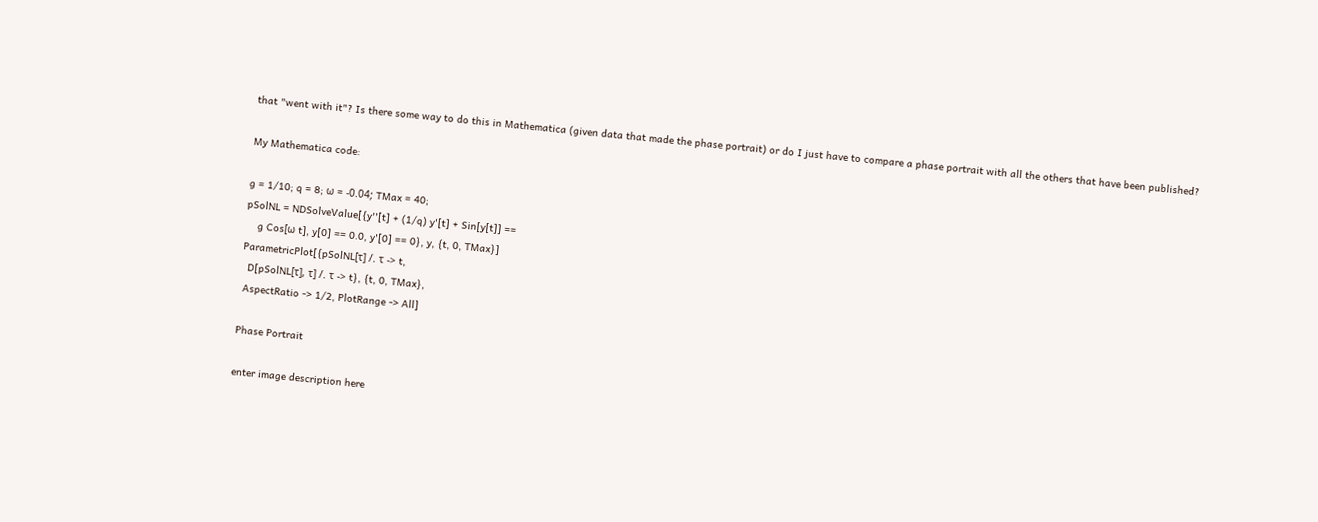that "went with it"? Is there some way to do this in Mathematica (given data that made the phase portrait) or do I just have to compare a phase portrait with all the others that have been published?

My Mathematica code:

g = 1/10; q = 8; ω = -0.04; TMax = 40;
pSolNL = NDSolveValue[{y''[t] + (1/q) y'[t] + Sin[y[t]] ==
    g Cos[ω t], y[0] == 0.0, y'[0] == 0}, y, {t, 0, TMax}]
ParametricPlot[{pSolNL[τ] /. τ -> t,
  D[pSolNL[τ], τ] /. τ -> t}, {t, 0, TMax},
 AspectRatio -> 1/2, PlotRange -> All]

Phase Portrait

enter image description here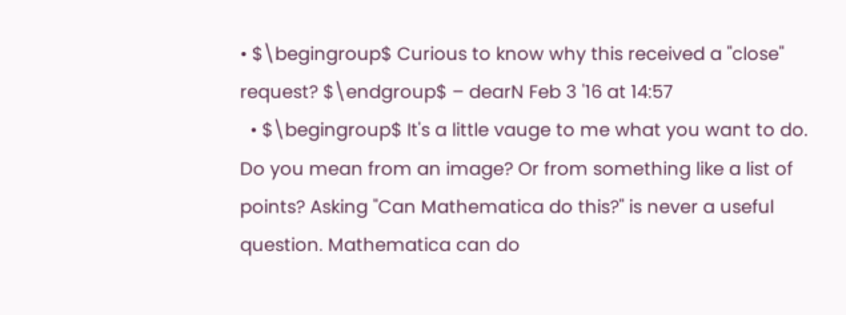• $\begingroup$ Curious to know why this received a "close" request? $\endgroup$ – dearN Feb 3 '16 at 14:57
  • $\begingroup$ It's a little vauge to me what you want to do. Do you mean from an image? Or from something like a list of points? Asking "Can Mathematica do this?" is never a useful question. Mathematica can do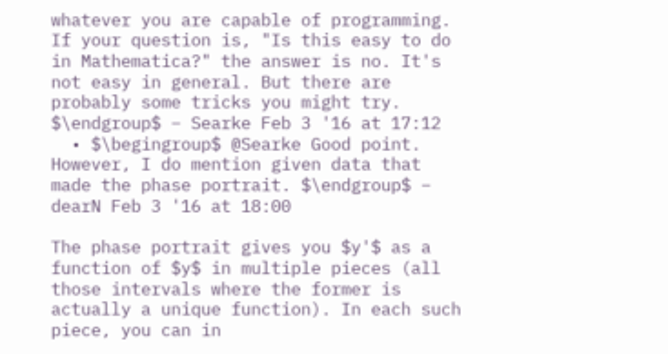whatever you are capable of programming. If your question is, "Is this easy to do in Mathematica?" the answer is no. It's not easy in general. But there are probably some tricks you might try. $\endgroup$ – Searke Feb 3 '16 at 17:12
  • $\begingroup$ @Searke Good point. However, I do mention given data that made the phase portrait. $\endgroup$ – dearN Feb 3 '16 at 18:00

The phase portrait gives you $y'$ as a function of $y$ in multiple pieces (all those intervals where the former is actually a unique function). In each such piece, you can in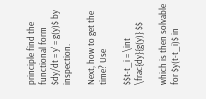principle find the functional form $dy/dt = y' = g(y)$ by inspection.

Next, how to get the time? Use

$$t-t_i = \int \frac{dy}{g(y)} $$

which is then solvable for $y(t-t_i)$ in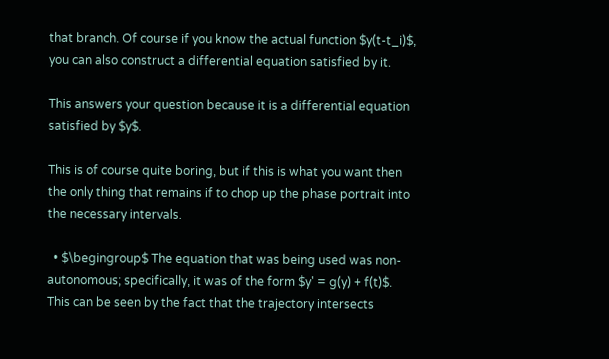that branch. Of course if you know the actual function $y(t-t_i)$, you can also construct a differential equation satisfied by it.

This answers your question because it is a differential equation satisfied by $y$.

This is of course quite boring, but if this is what you want then the only thing that remains if to chop up the phase portrait into the necessary intervals.

  • $\begingroup$ The equation that was being used was non-autonomous; specifically, it was of the form $y' = g(y) + f(t)$. This can be seen by the fact that the trajectory intersects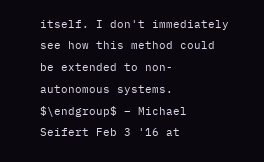itself. I don't immediately see how this method could be extended to non-autonomous systems. $\endgroup$ – Michael Seifert Feb 3 '16 at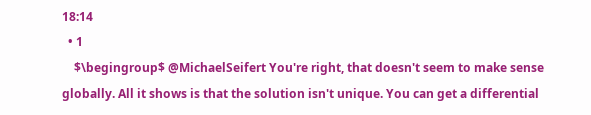18:14
  • 1
    $\begingroup$ @MichaelSeifert You're right, that doesn't seem to make sense globally. All it shows is that the solution isn't unique. You can get a differential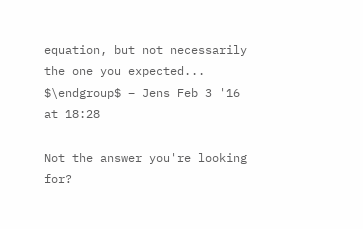equation, but not necessarily the one you expected... $\endgroup$ – Jens Feb 3 '16 at 18:28

Not the answer you're looking for?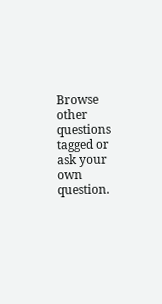Browse other questions tagged or ask your own question.